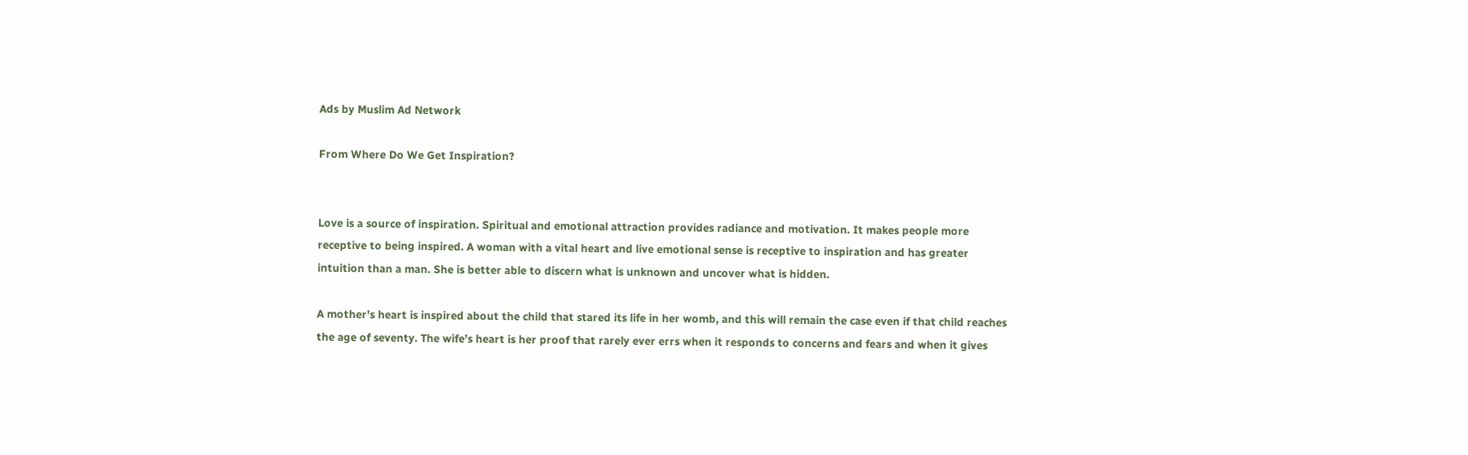Ads by Muslim Ad Network

From Where Do We Get Inspiration?


Love is a source of inspiration. Spiritual and emotional attraction provides radiance and motivation. It makes people more receptive to being inspired. A woman with a vital heart and live emotional sense is receptive to inspiration and has greater intuition than a man. She is better able to discern what is unknown and uncover what is hidden.

A mother’s heart is inspired about the child that stared its life in her womb, and this will remain the case even if that child reaches the age of seventy. The wife’s heart is her proof that rarely ever errs when it responds to concerns and fears and when it gives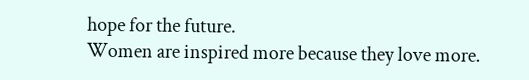hope for the future.
Women are inspired more because they love more.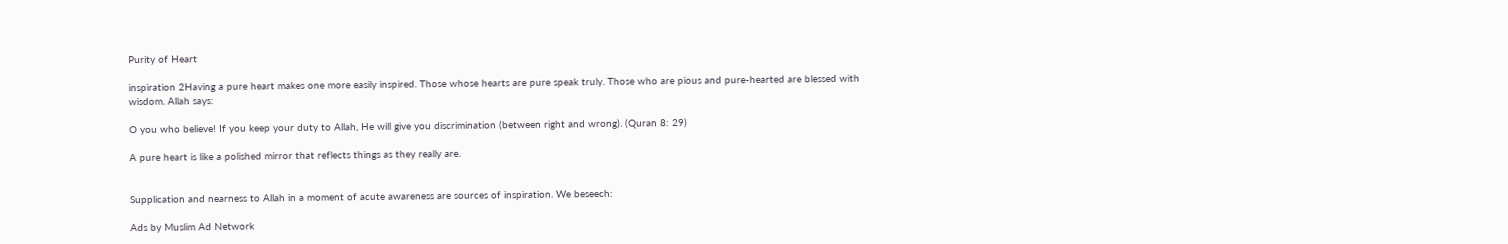Purity of Heart

inspiration 2Having a pure heart makes one more easily inspired. Those whose hearts are pure speak truly. Those who are pious and pure-hearted are blessed with wisdom. Allah says:

O you who believe! If you keep your duty to Allah, He will give you discrimination (between right and wrong). (Quran 8: 29)

A pure heart is like a polished mirror that reflects things as they really are.


Supplication and nearness to Allah in a moment of acute awareness are sources of inspiration. We beseech:

Ads by Muslim Ad Network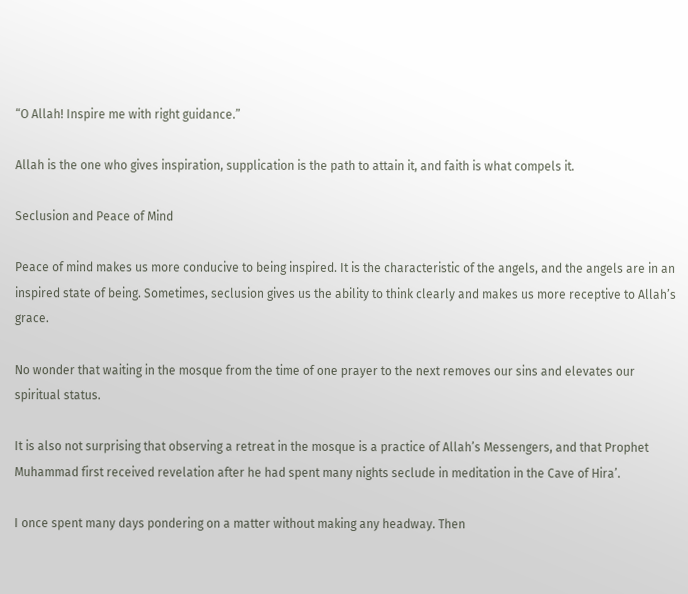“O Allah! Inspire me with right guidance.”

Allah is the one who gives inspiration, supplication is the path to attain it, and faith is what compels it.

Seclusion and Peace of Mind

Peace of mind makes us more conducive to being inspired. It is the characteristic of the angels, and the angels are in an inspired state of being. Sometimes, seclusion gives us the ability to think clearly and makes us more receptive to Allah’s grace.

No wonder that waiting in the mosque from the time of one prayer to the next removes our sins and elevates our spiritual status.

It is also not surprising that observing a retreat in the mosque is a practice of Allah’s Messengers, and that Prophet Muhammad first received revelation after he had spent many nights seclude in meditation in the Cave of Hira’.

I once spent many days pondering on a matter without making any headway. Then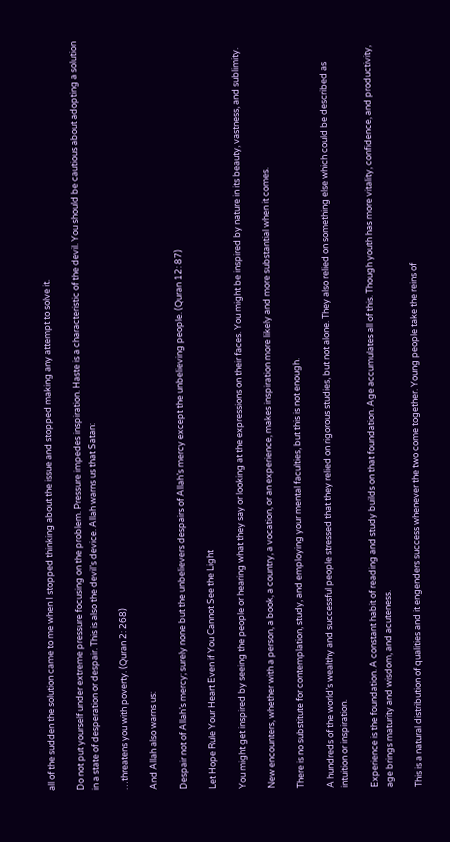all of the sudden the solution came to me when I stopped thinking about the issue and stopped making any attempt to solve it.

Do not put yourself under extreme pressure focusing on the problem. Pressure impedes inspiration. Haste is a characteristic of the devil. You should be cautious about adopting a solution in a state of desperation or despair. This is also the devil’s device. Allah warns us that Satan:

…threatens you with poverty. (Quran 2: 268)

And Allah also warns us:

Despair not of Allah’s mercy; surely none but the unbelievers despairs of Allah’s mercy except the unbelieving people. (Quran 12: 87)

Let Hope Rule Your Heart Even if You Cannot See the Light

You might get inspired by seeing the people or hearing what they say or looking at the expressions on their faces. You might be inspired by nature in its beauty, vastness, and sublimity.

New encounters, whether with a person, a book, a country, a vocation, or an experience, makes inspiration more likely and more substantial when it comes.

There is no substitute for contemplation, study, and employing your mental faculties, but this is not enough.

A hundreds of the world’s wealthy and successful people stressed that they relied on rigorous studies, but not alone. They also relied on something else which could be described as intuition or inspiration.

Experience is the foundation. A constant habit of reading and study builds on that foundation. Age accumulates all of this. Though youth has more vitality, confidence, and productivity, age brings maturity and wisdom, and acuteness.

This is a natural distribution of qualities and it engenders success whenever the two come together. Young people take the reins of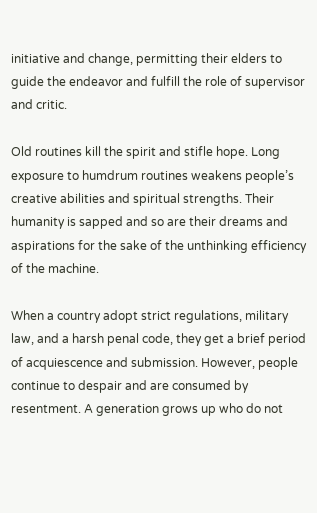initiative and change, permitting their elders to guide the endeavor and fulfill the role of supervisor and critic.

Old routines kill the spirit and stifle hope. Long exposure to humdrum routines weakens people’s creative abilities and spiritual strengths. Their humanity is sapped and so are their dreams and aspirations for the sake of the unthinking efficiency of the machine.

When a country adopt strict regulations, military law, and a harsh penal code, they get a brief period of acquiescence and submission. However, people continue to despair and are consumed by resentment. A generation grows up who do not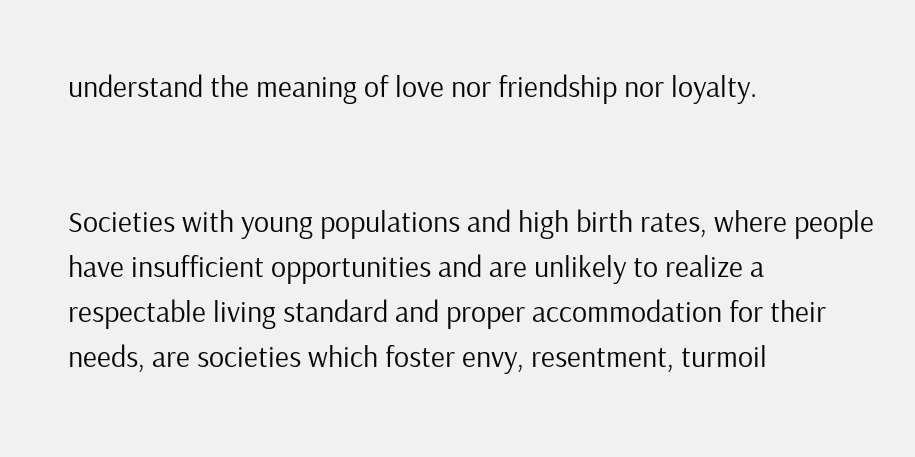understand the meaning of love nor friendship nor loyalty.


Societies with young populations and high birth rates, where people have insufficient opportunities and are unlikely to realize a respectable living standard and proper accommodation for their needs, are societies which foster envy, resentment, turmoil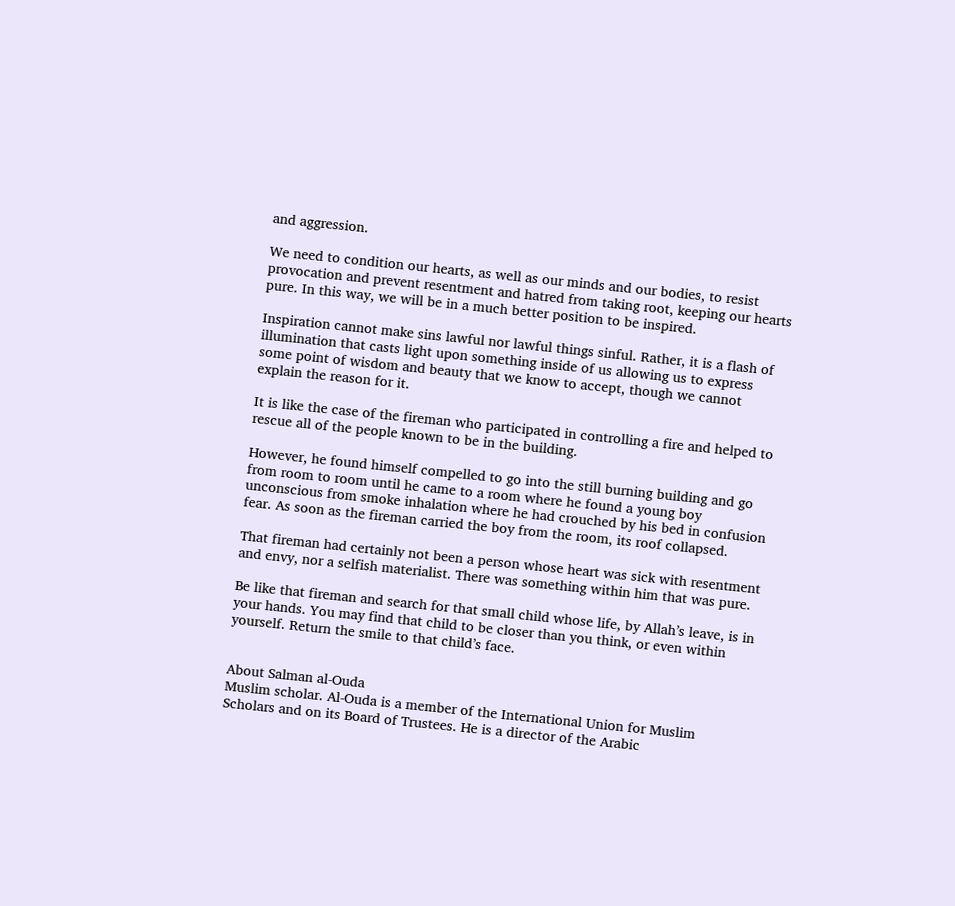and aggression.

We need to condition our hearts, as well as our minds and our bodies, to resist provocation and prevent resentment and hatred from taking root, keeping our hearts pure. In this way, we will be in a much better position to be inspired.

Inspiration cannot make sins lawful nor lawful things sinful. Rather, it is a flash of illumination that casts light upon something inside of us allowing us to express some point of wisdom and beauty that we know to accept, though we cannot explain the reason for it.

It is like the case of the fireman who participated in controlling a fire and helped to rescue all of the people known to be in the building.

However, he found himself compelled to go into the still burning building and go from room to room until he came to a room where he found a young boy unconscious from smoke inhalation where he had crouched by his bed in confusion fear. As soon as the fireman carried the boy from the room, its roof collapsed.

That fireman had certainly not been a person whose heart was sick with resentment and envy, nor a selfish materialist. There was something within him that was pure.

Be like that fireman and search for that small child whose life, by Allah’s leave, is in your hands. You may find that child to be closer than you think, or even within yourself. Return the smile to that child’s face.


About Salman al-Ouda
Muslim scholar. Al-Ouda is a member of the International Union for Muslim Scholars and on its Board of Trustees. He is a director of the Arabic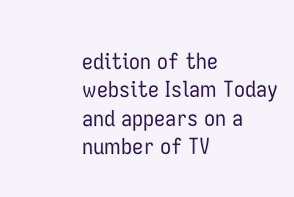edition of the website Islam Today and appears on a number of TV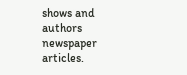shows and authors newspaper articles.